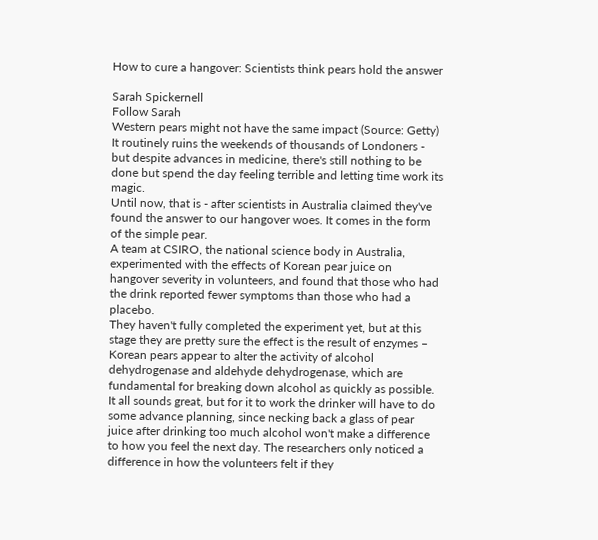How to cure a hangover: Scientists think pears hold the answer

Sarah Spickernell
Follow Sarah
Western pears might not have the same impact (Source: Getty)
It routinely ruins the weekends of thousands of Londoners - but despite advances in medicine, there's still nothing to be done but spend the day feeling terrible and letting time work its magic.
Until now, that is - after scientists in Australia claimed they've found the answer to our hangover woes. It comes in the form of the simple pear.
A team at CSIRO, the national science body in Australia, experimented with the effects of Korean pear juice on hangover severity in volunteers, and found that those who had the drink reported fewer symptoms than those who had a placebo.
They haven't fully completed the experiment yet, but at this stage they are pretty sure the effect is the result of enzymes – Korean pears appear to alter the activity of alcohol dehydrogenase and aldehyde dehydrogenase, which are fundamental for breaking down alcohol as quickly as possible.
It all sounds great, but for it to work the drinker will have to do some advance planning, since necking back a glass of pear juice after drinking too much alcohol won't make a difference to how you feel the next day. The researchers only noticed a difference in how the volunteers felt if they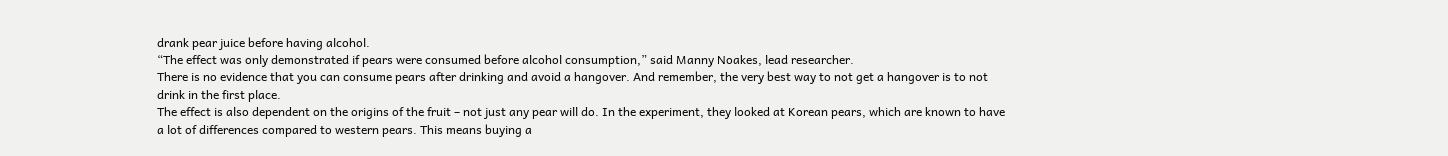drank pear juice before having alcohol.
“The effect was only demonstrated if pears were consumed before alcohol consumption,” said Manny Noakes, lead researcher.
There is no evidence that you can consume pears after drinking and avoid a hangover. And remember, the very best way to not get a hangover is to not drink in the first place.
The effect is also dependent on the origins of the fruit – not just any pear will do. In the experiment, they looked at Korean pears, which are known to have a lot of differences compared to western pears. This means buying a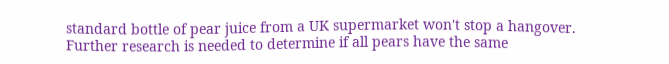standard bottle of pear juice from a UK supermarket won't stop a hangover. Further research is needed to determine if all pears have the same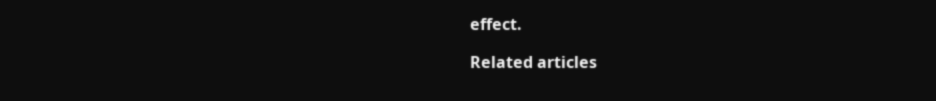effect.

Related articles